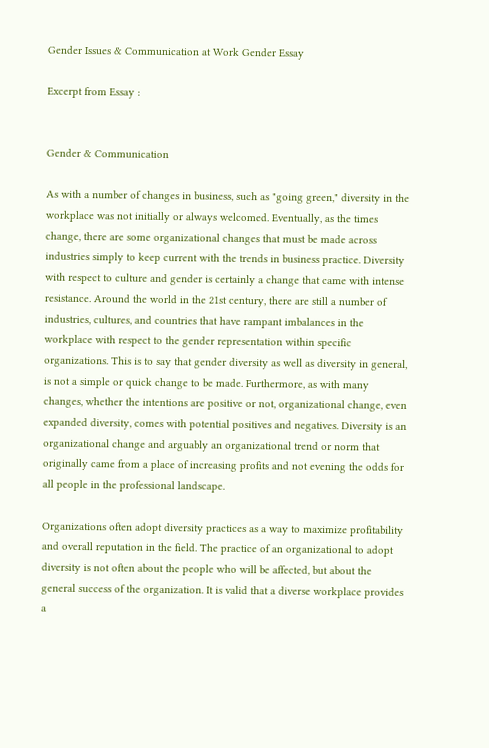Gender Issues & Communication at Work Gender Essay

Excerpt from Essay :


Gender & Communication

As with a number of changes in business, such as "going green," diversity in the workplace was not initially or always welcomed. Eventually, as the times change, there are some organizational changes that must be made across industries simply to keep current with the trends in business practice. Diversity with respect to culture and gender is certainly a change that came with intense resistance. Around the world in the 21st century, there are still a number of industries, cultures, and countries that have rampant imbalances in the workplace with respect to the gender representation within specific organizations. This is to say that gender diversity as well as diversity in general, is not a simple or quick change to be made. Furthermore, as with many changes, whether the intentions are positive or not, organizational change, even expanded diversity, comes with potential positives and negatives. Diversity is an organizational change and arguably an organizational trend or norm that originally came from a place of increasing profits and not evening the odds for all people in the professional landscape.

Organizations often adopt diversity practices as a way to maximize profitability and overall reputation in the field. The practice of an organizational to adopt diversity is not often about the people who will be affected, but about the general success of the organization. It is valid that a diverse workplace provides a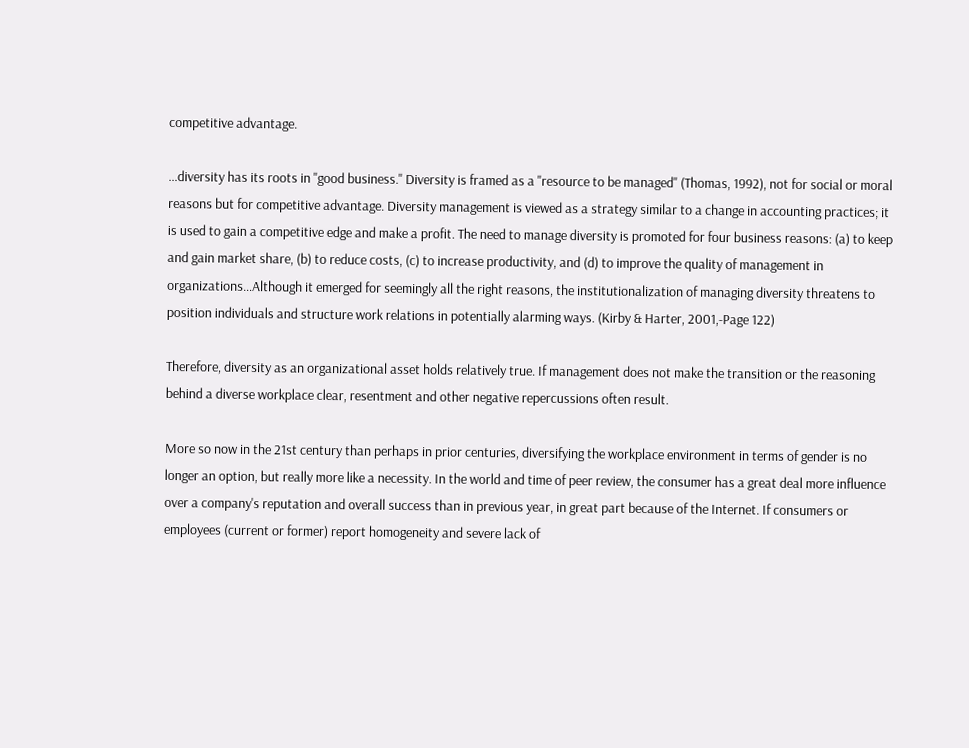competitive advantage.

…diversity has its roots in "good business." Diversity is framed as a "resource to be managed" (Thomas, 1992), not for social or moral reasons but for competitive advantage. Diversity management is viewed as a strategy similar to a change in accounting practices; it is used to gain a competitive edge and make a profit. The need to manage diversity is promoted for four business reasons: (a) to keep and gain market share, (b) to reduce costs, (c) to increase productivity, and (d) to improve the quality of management in organizations…Although it emerged for seemingly all the right reasons, the institutionalization of managing diversity threatens to position individuals and structure work relations in potentially alarming ways. (Kirby & Harter, 2001,-Page 122)

Therefore, diversity as an organizational asset holds relatively true. If management does not make the transition or the reasoning behind a diverse workplace clear, resentment and other negative repercussions often result.

More so now in the 21st century than perhaps in prior centuries, diversifying the workplace environment in terms of gender is no longer an option, but really more like a necessity. In the world and time of peer review, the consumer has a great deal more influence over a company's reputation and overall success than in previous year, in great part because of the Internet. If consumers or employees (current or former) report homogeneity and severe lack of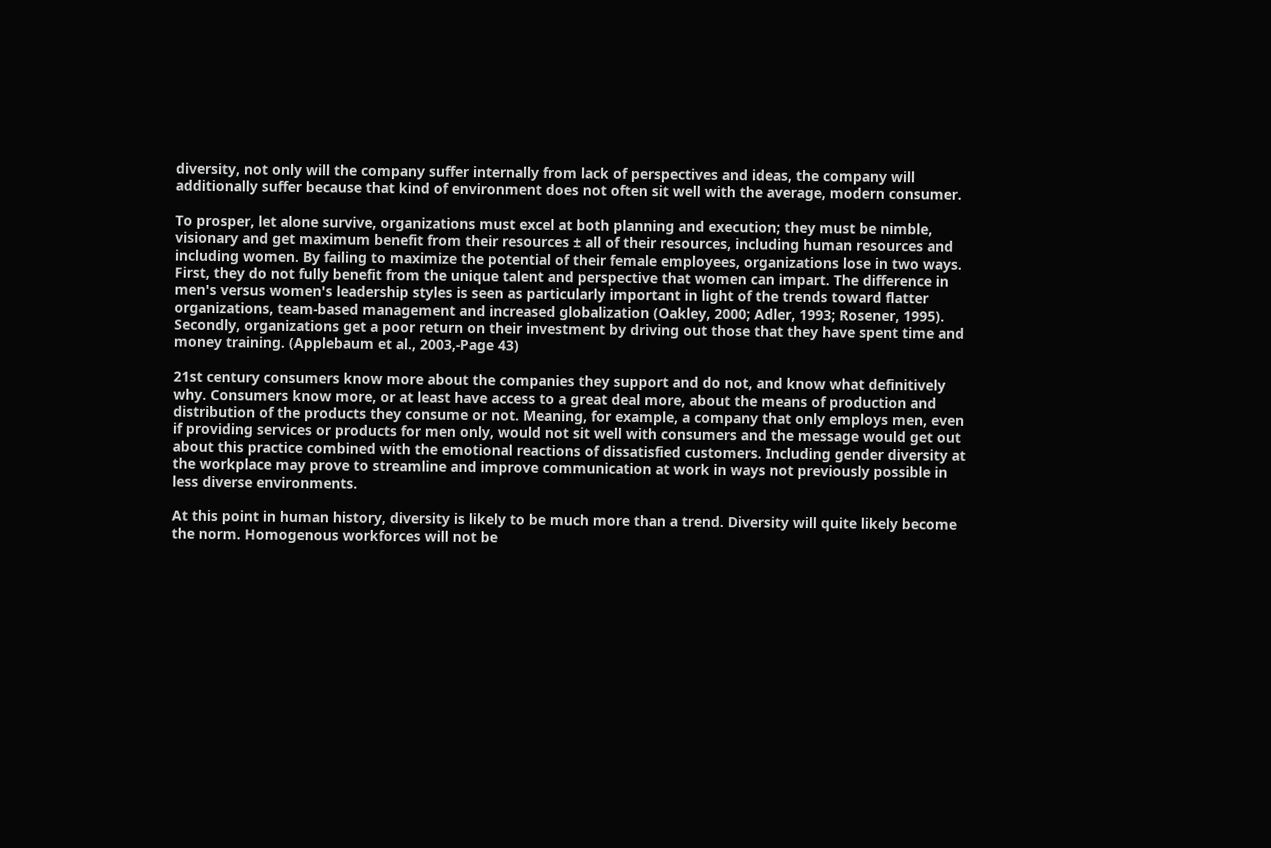diversity, not only will the company suffer internally from lack of perspectives and ideas, the company will additionally suffer because that kind of environment does not often sit well with the average, modern consumer.

To prosper, let alone survive, organizations must excel at both planning and execution; they must be nimble, visionary and get maximum benefit from their resources ± all of their resources, including human resources and including women. By failing to maximize the potential of their female employees, organizations lose in two ways. First, they do not fully benefit from the unique talent and perspective that women can impart. The difference in men's versus women's leadership styles is seen as particularly important in light of the trends toward flatter organizations, team-based management and increased globalization (Oakley, 2000; Adler, 1993; Rosener, 1995). Secondly, organizations get a poor return on their investment by driving out those that they have spent time and money training. (Applebaum et al., 2003,-Page 43)

21st century consumers know more about the companies they support and do not, and know what definitively why. Consumers know more, or at least have access to a great deal more, about the means of production and distribution of the products they consume or not. Meaning, for example, a company that only employs men, even if providing services or products for men only, would not sit well with consumers and the message would get out about this practice combined with the emotional reactions of dissatisfied customers. Including gender diversity at the workplace may prove to streamline and improve communication at work in ways not previously possible in less diverse environments.

At this point in human history, diversity is likely to be much more than a trend. Diversity will quite likely become the norm. Homogenous workforces will not be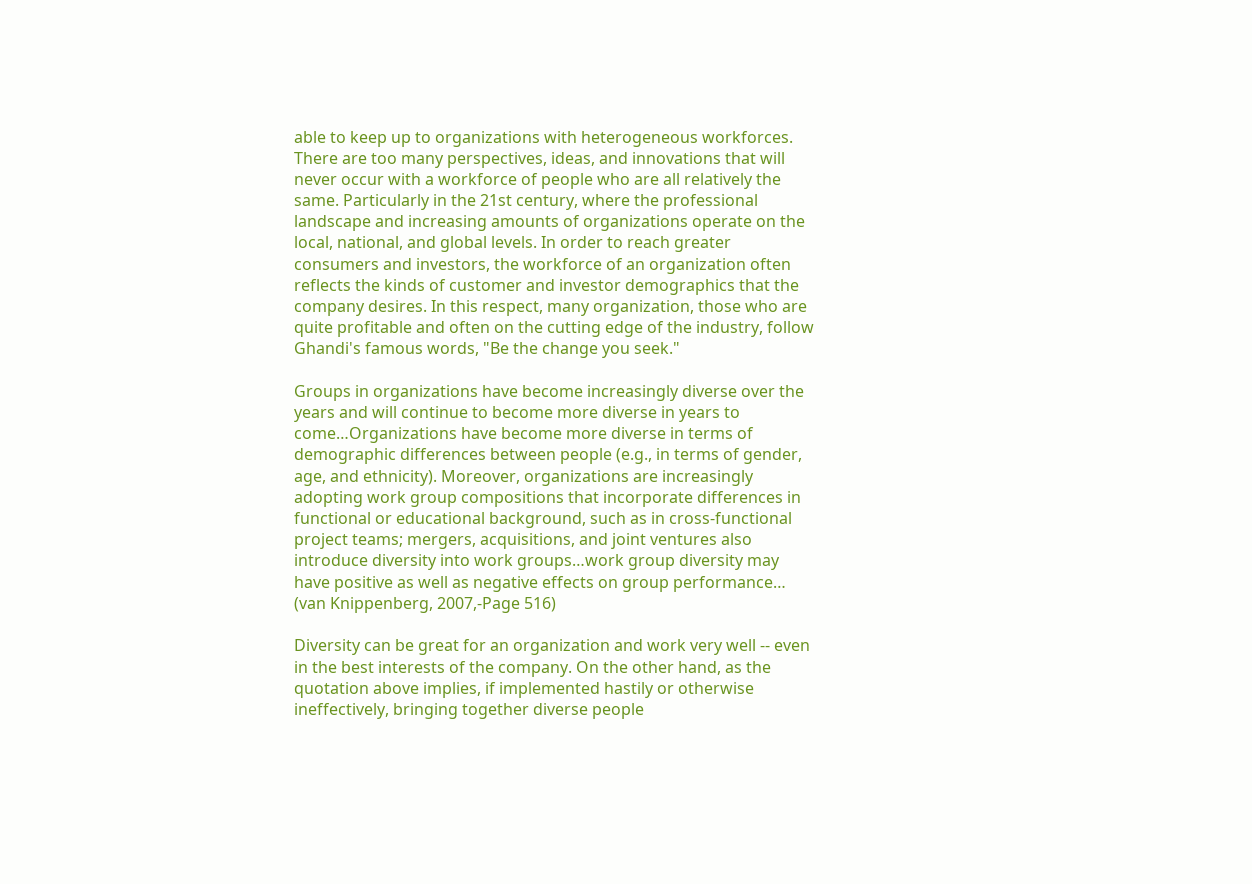able to keep up to organizations with heterogeneous workforces. There are too many perspectives, ideas, and innovations that will never occur with a workforce of people who are all relatively the same. Particularly in the 21st century, where the professional landscape and increasing amounts of organizations operate on the local, national, and global levels. In order to reach greater consumers and investors, the workforce of an organization often reflects the kinds of customer and investor demographics that the company desires. In this respect, many organization, those who are quite profitable and often on the cutting edge of the industry, follow Ghandi's famous words, "Be the change you seek."

Groups in organizations have become increasingly diverse over the years and will continue to become more diverse in years to come…Organizations have become more diverse in terms of demographic differences between people (e.g., in terms of gender, age, and ethnicity). Moreover, organizations are increasingly adopting work group compositions that incorporate differences in functional or educational background, such as in cross-functional project teams; mergers, acquisitions, and joint ventures also introduce diversity into work groups…work group diversity may have positive as well as negative effects on group performance… (van Knippenberg, 2007,-Page 516)

Diversity can be great for an organization and work very well -- even in the best interests of the company. On the other hand, as the quotation above implies, if implemented hastily or otherwise ineffectively, bringing together diverse people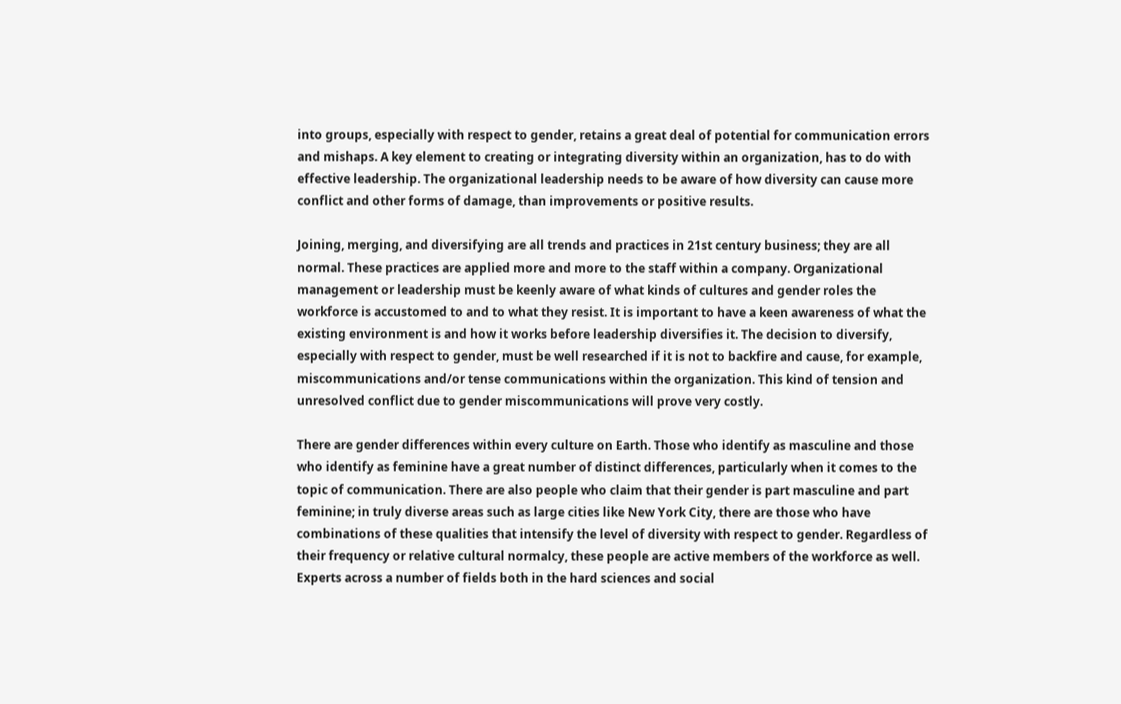into groups, especially with respect to gender, retains a great deal of potential for communication errors and mishaps. A key element to creating or integrating diversity within an organization, has to do with effective leadership. The organizational leadership needs to be aware of how diversity can cause more conflict and other forms of damage, than improvements or positive results.

Joining, merging, and diversifying are all trends and practices in 21st century business; they are all normal. These practices are applied more and more to the staff within a company. Organizational management or leadership must be keenly aware of what kinds of cultures and gender roles the workforce is accustomed to and to what they resist. It is important to have a keen awareness of what the existing environment is and how it works before leadership diversifies it. The decision to diversify, especially with respect to gender, must be well researched if it is not to backfire and cause, for example, miscommunications and/or tense communications within the organization. This kind of tension and unresolved conflict due to gender miscommunications will prove very costly.

There are gender differences within every culture on Earth. Those who identify as masculine and those who identify as feminine have a great number of distinct differences, particularly when it comes to the topic of communication. There are also people who claim that their gender is part masculine and part feminine; in truly diverse areas such as large cities like New York City, there are those who have combinations of these qualities that intensify the level of diversity with respect to gender. Regardless of their frequency or relative cultural normalcy, these people are active members of the workforce as well. Experts across a number of fields both in the hard sciences and social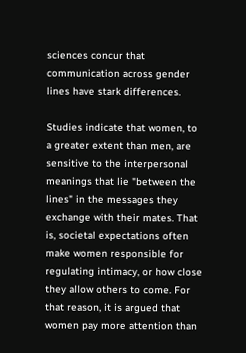sciences concur that communication across gender lines have stark differences.

Studies indicate that women, to a greater extent than men, are sensitive to the interpersonal meanings that lie "between the lines" in the messages they exchange with their mates. That is, societal expectations often make women responsible for regulating intimacy, or how close they allow others to come. For that reason, it is argued that women pay more attention than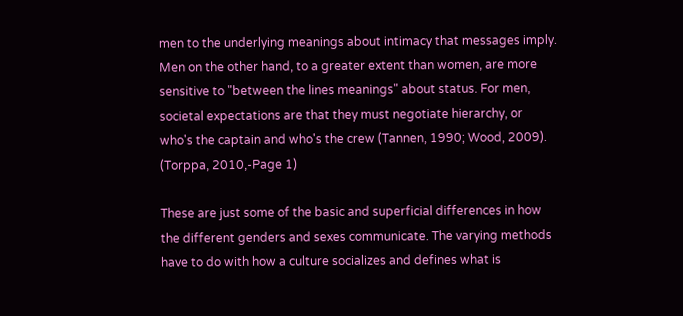men to the underlying meanings about intimacy that messages imply. Men on the other hand, to a greater extent than women, are more sensitive to "between the lines meanings" about status. For men, societal expectations are that they must negotiate hierarchy, or who's the captain and who's the crew (Tannen, 1990; Wood, 2009). (Torppa, 2010,-Page 1)

These are just some of the basic and superficial differences in how the different genders and sexes communicate. The varying methods have to do with how a culture socializes and defines what is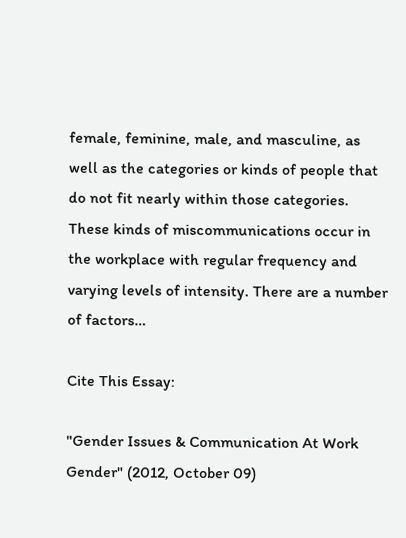female, feminine, male, and masculine, as well as the categories or kinds of people that do not fit nearly within those categories. These kinds of miscommunications occur in the workplace with regular frequency and varying levels of intensity. There are a number of factors…

Cite This Essay:

"Gender Issues & Communication At Work Gender" (2012, October 09)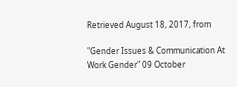Retrieved August 18, 2017, from

"Gender Issues & Communication At Work Gender" 09 October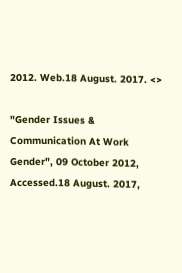2012. Web.18 August. 2017. <>

"Gender Issues & Communication At Work Gender", 09 October 2012, Accessed.18 August. 2017,